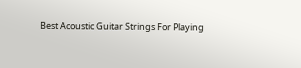Best Acoustic Guitar Strings For Playing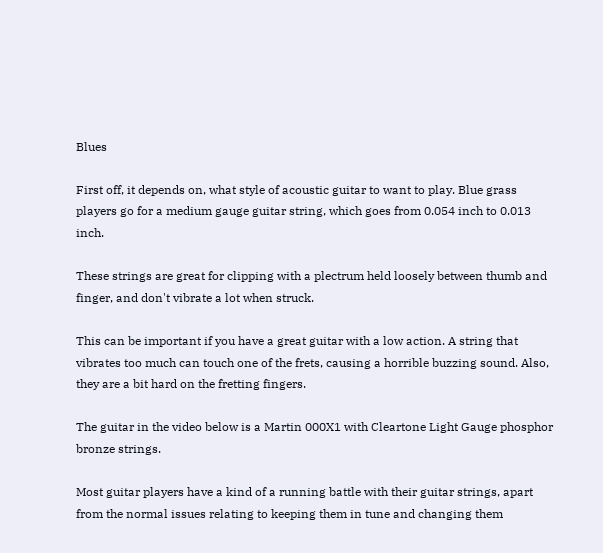Blues

First off, it depends on, what style of acoustic guitar to want to play. Blue grass players go for a medium gauge guitar string, which goes from 0.054 inch to 0.013 inch.

These strings are great for clipping with a plectrum held loosely between thumb and finger, and don't vibrate a lot when struck.

This can be important if you have a great guitar with a low action. A string that vibrates too much can touch one of the frets, causing a horrible buzzing sound. Also, they are a bit hard on the fretting fingers.

The guitar in the video below is a Martin 000X1 with Cleartone Light Gauge phosphor bronze strings.

Most guitar players have a kind of a running battle with their guitar strings, apart from the normal issues relating to keeping them in tune and changing them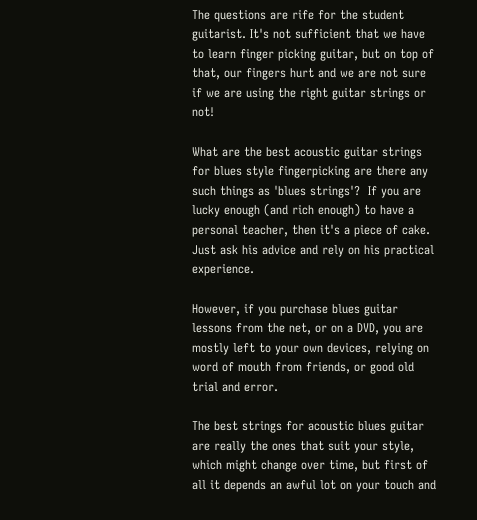The questions are rife for the student guitarist. It's not sufficient that we have to learn finger picking guitar, but on top of that, our fingers hurt and we are not sure if we are using the right guitar strings or not!

What are the best acoustic guitar strings for blues style fingerpicking are there any such things as 'blues strings'?  If you are lucky enough (and rich enough) to have a personal teacher, then it's a piece of cake. Just ask his advice and rely on his practical experience.

However, if you purchase blues guitar lessons from the net, or on a DVD, you are mostly left to your own devices, relying on word of mouth from friends, or good old trial and error.

The best strings for acoustic blues guitar are really the ones that suit your style, which might change over time, but first of all it depends an awful lot on your touch and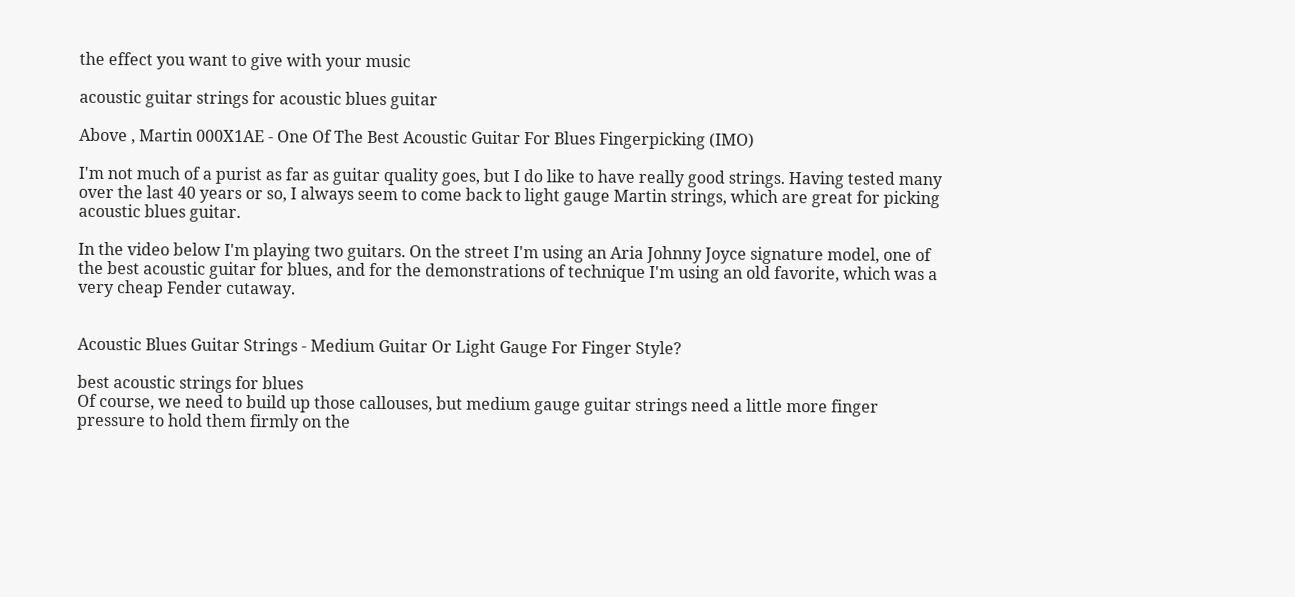the effect you want to give with your music

acoustic guitar strings for acoustic blues guitar

Above , Martin 000X1AE - One Of The Best Acoustic Guitar For Blues Fingerpicking (IMO)

I'm not much of a purist as far as guitar quality goes, but I do like to have really good strings. Having tested many over the last 40 years or so, I always seem to come back to light gauge Martin strings, which are great for picking acoustic blues guitar.

In the video below I'm playing two guitars. On the street I'm using an Aria Johnny Joyce signature model, one of the best acoustic guitar for blues, and for the demonstrations of technique I'm using an old favorite, which was a very cheap Fender cutaway.


Acoustic Blues Guitar Strings - Medium Guitar Or Light Gauge For Finger Style?

best acoustic strings for blues
Of course, we need to build up those callouses, but medium gauge guitar strings need a little more finger pressure to hold them firmly on the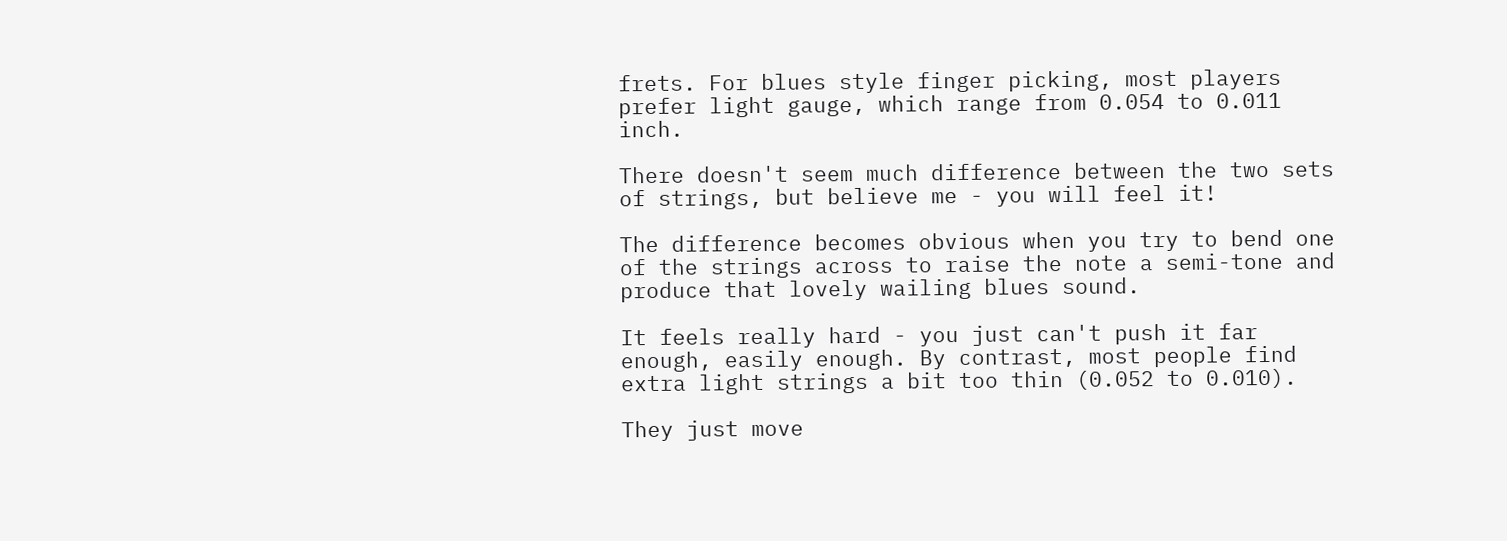frets. For blues style finger picking, most players prefer light gauge, which range from 0.054 to 0.011 inch.

There doesn't seem much difference between the two sets of strings, but believe me - you will feel it!

The difference becomes obvious when you try to bend one of the strings across to raise the note a semi-tone and produce that lovely wailing blues sound.

It feels really hard - you just can't push it far enough, easily enough. By contrast, most people find extra light strings a bit too thin (0.052 to 0.010).

They just move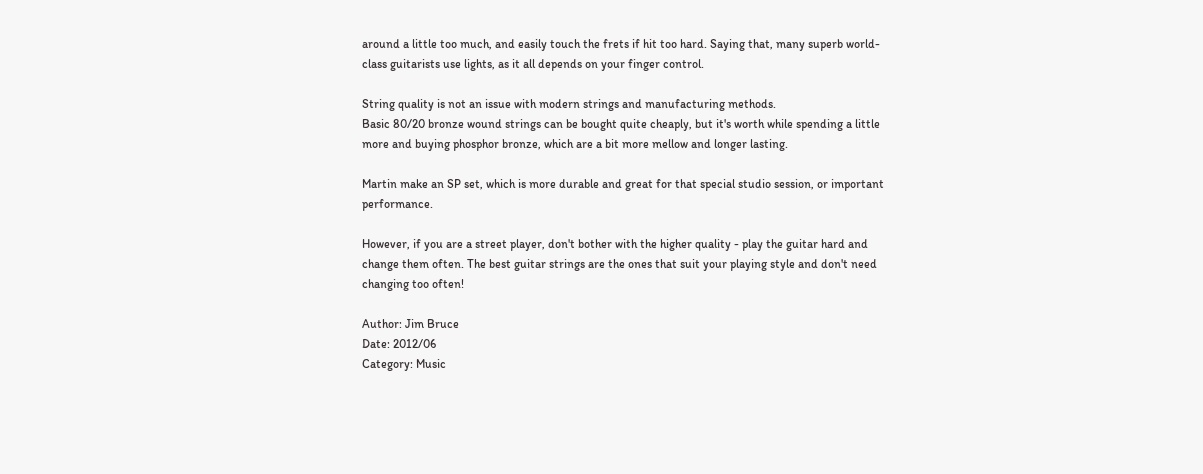around a little too much, and easily touch the frets if hit too hard. Saying that, many superb world-class guitarists use lights, as it all depends on your finger control.

String quality is not an issue with modern strings and manufacturing methods.
Basic 80/20 bronze wound strings can be bought quite cheaply, but it's worth while spending a little more and buying phosphor bronze, which are a bit more mellow and longer lasting.

Martin make an SP set, which is more durable and great for that special studio session, or important performance.

However, if you are a street player, don't bother with the higher quality - play the guitar hard and change them often. The best guitar strings are the ones that suit your playing style and don't need changing too often!

Author: Jim Bruce
Date: 2012/06
Category: Music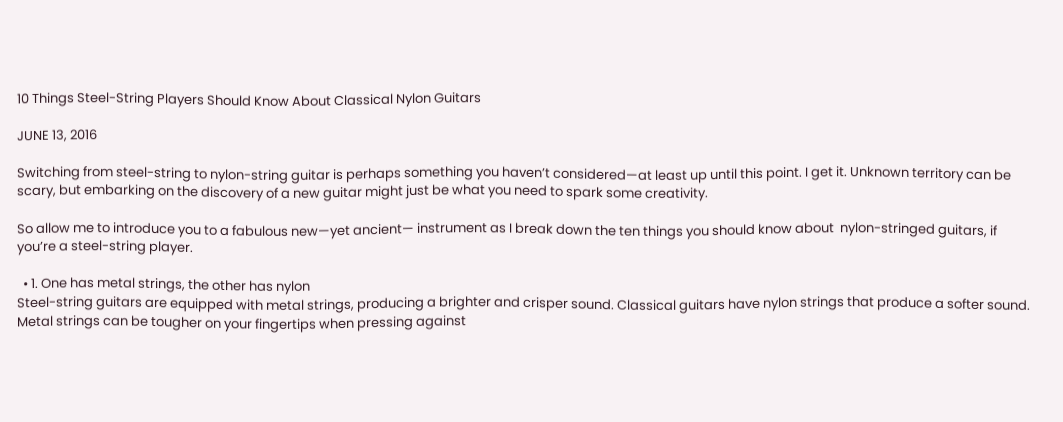10 Things Steel-String Players Should Know About Classical Nylon Guitars

JUNE 13, 2016

Switching from steel-string to nylon-string guitar is perhaps something you haven’t considered—at least up until this point. I get it. Unknown territory can be scary, but embarking on the discovery of a new guitar might just be what you need to spark some creativity.

So allow me to introduce you to a fabulous new—yet ancient— instrument as I break down the ten things you should know about  nylon-stringed guitars, if you’re a steel-string player.

  • 1. One has metal strings, the other has nylon
Steel-string guitars are equipped with metal strings, producing a brighter and crisper sound. Classical guitars have nylon strings that produce a softer sound.
Metal strings can be tougher on your fingertips when pressing against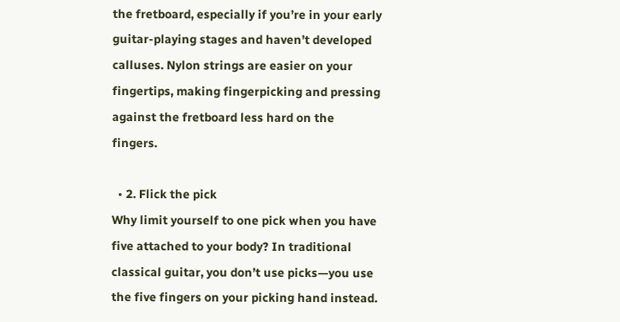the fretboard, especially if you’re in your early guitar-playing stages and haven’t developed calluses. Nylon strings are easier on your fingertips, making fingerpicking and pressing against the fretboard less hard on the fingers.

  • 2. Flick the pick
Why limit yourself to one pick when you have five attached to your body? In traditional classical guitar, you don’t use picks—you use the five fingers on your picking hand instead.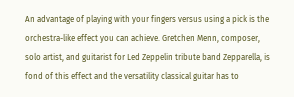An advantage of playing with your fingers versus using a pick is the orchestra-like effect you can achieve. Gretchen Menn, composer, solo artist, and guitarist for Led Zeppelin tribute band Zepparella, is fond of this effect and the versatility classical guitar has to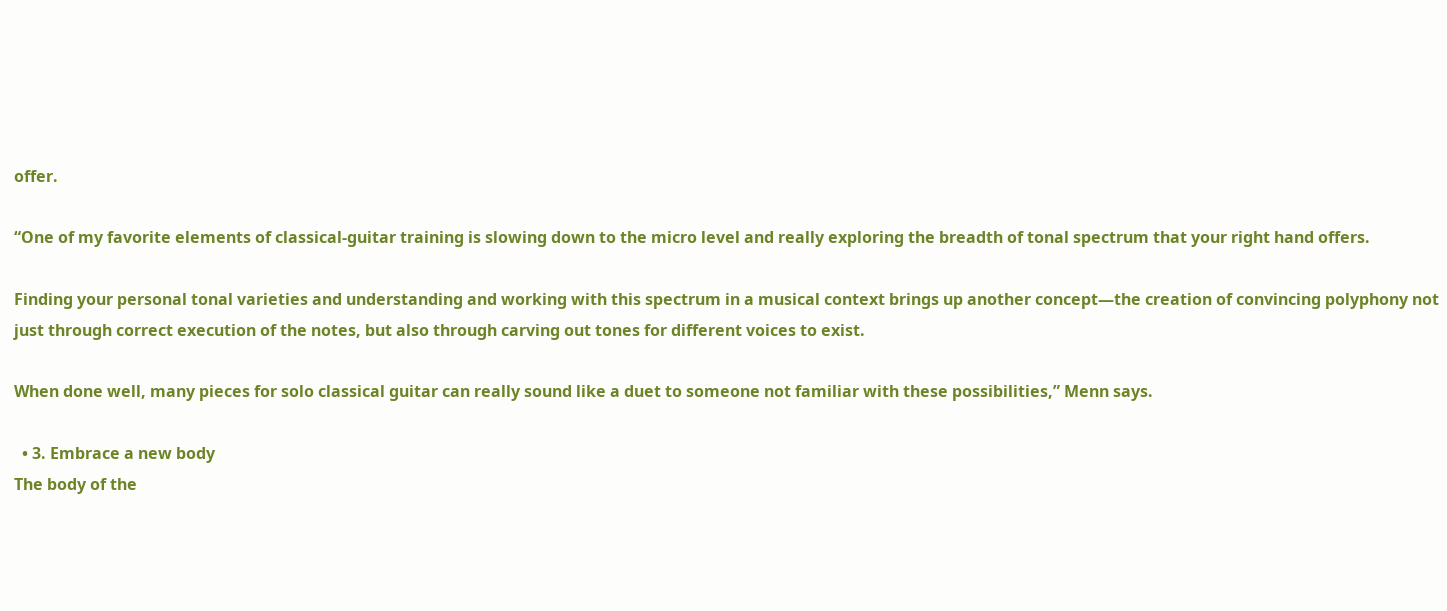offer.

“One of my favorite elements of classical-guitar training is slowing down to the micro level and really exploring the breadth of tonal spectrum that your right hand offers.

Finding your personal tonal varieties and understanding and working with this spectrum in a musical context brings up another concept—the creation of convincing polyphony not just through correct execution of the notes, but also through carving out tones for different voices to exist.

When done well, many pieces for solo classical guitar can really sound like a duet to someone not familiar with these possibilities,” Menn says.

  • 3. Embrace a new body
The body of the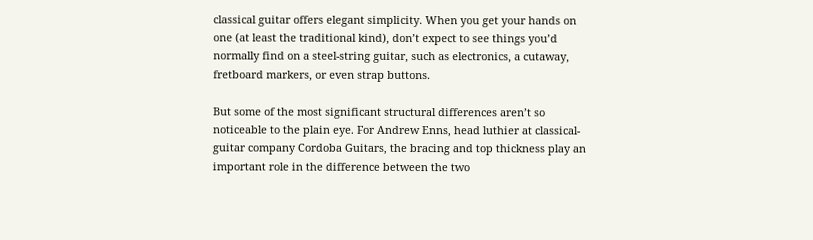classical guitar offers elegant simplicity. When you get your hands on one (at least the traditional kind), don’t expect to see things you’d normally find on a steel-string guitar, such as electronics, a cutaway, fretboard markers, or even strap buttons.

But some of the most significant structural differences aren’t so noticeable to the plain eye. For Andrew Enns, head luthier at classical-guitar company Cordoba Guitars, the bracing and top thickness play an important role in the difference between the two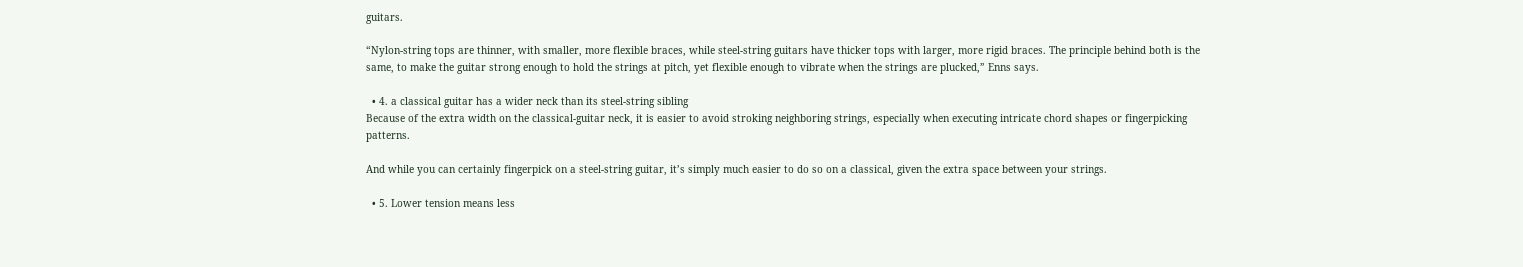guitars.

“Nylon-string tops are thinner, with smaller, more flexible braces, while steel-string guitars have thicker tops with larger, more rigid braces. The principle behind both is the same, to make the guitar strong enough to hold the strings at pitch, yet flexible enough to vibrate when the strings are plucked,” Enns says.

  • 4. a classical guitar has a wider neck than its steel-string sibling
Because of the extra width on the classical-guitar neck, it is easier to avoid stroking neighboring strings, especially when executing intricate chord shapes or fingerpicking patterns.

And while you can certainly fingerpick on a steel-string guitar, it’s simply much easier to do so on a classical, given the extra space between your strings.

  • 5. Lower tension means less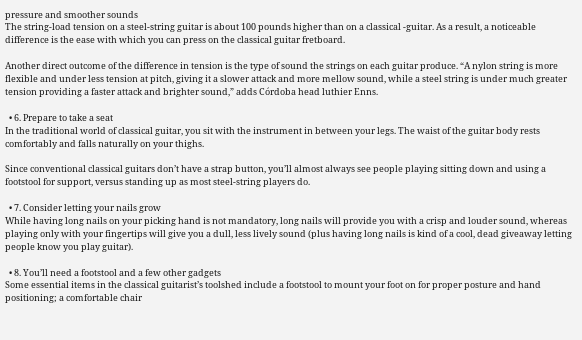pressure and smoother sounds
The string-load tension on a steel-string guitar is about 100 pounds higher than on a classical -guitar. As a result, a noticeable difference is the ease with which you can press on the classical guitar fretboard.

Another direct outcome of the difference in tension is the type of sound the strings on each guitar produce. “A nylon string is more flexible and under less tension at pitch, giving it a slower attack and more mellow sound, while a steel string is under much greater tension providing a faster attack and brighter sound,” adds Córdoba head luthier Enns.

  • 6. Prepare to take a seat
In the traditional world of classical guitar, you sit with the instrument in between your legs. The waist of the guitar body rests comfortably and falls naturally on your thighs.

Since conventional classical guitars don’t have a strap button, you’ll almost always see people playing sitting down and using a footstool for support, versus standing up as most steel-string players do.

  • 7. Consider letting your nails grow
While having long nails on your picking hand is not mandatory, long nails will provide you with a crisp and louder sound, whereas playing only with your fingertips will give you a dull, less lively sound (plus having long nails is kind of a cool, dead giveaway letting people know you play guitar).

  • 8. You’ll need a footstool and a few other gadgets
Some essential items in the classical guitarist’s toolshed include a footstool to mount your foot on for proper posture and hand positioning; a comfortable chair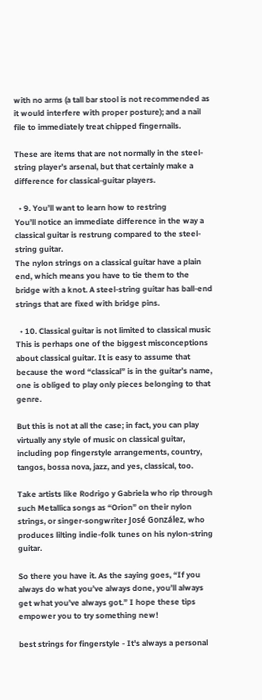with no arms (a tall bar stool is not recommended as it would interfere with proper posture); and a nail file to immediately treat chipped fingernails.

These are items that are not normally in the steel-string player’s arsenal, but that certainly make a difference for classical-guitar players.

  • 9. You’ll want to learn how to restring
You’ll notice an immediate difference in the way a classical guitar is restrung compared to the steel-string guitar.
The nylon strings on a classical guitar have a plain end, which means you have to tie them to the bridge with a knot. A steel-string guitar has ball-end strings that are fixed with bridge pins.

  • 10. Classical guitar is not limited to classical music
This is perhaps one of the biggest misconceptions about classical guitar. It is easy to assume that because the word “classical” is in the guitar’s name, one is obliged to play only pieces belonging to that genre.

But this is not at all the case; in fact, you can play virtually any style of music on classical guitar, including pop fingerstyle arrangements, country, tangos, bossa nova, jazz, and yes, classical, too.

Take artists like Rodrigo y Gabriela who rip through such Metallica songs as “Orion” on their nylon strings, or singer-songwriter José González, who produces lilting indie-folk tunes on his nylon-string guitar.

So there you have it. As the saying goes, “If you always do what you’ve always done, you’ll always get what you’ve always got.” I hope these tips empower you to try something new!

best strings for fingerstyle - It's always a personal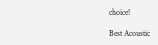choice!

Best Acoustic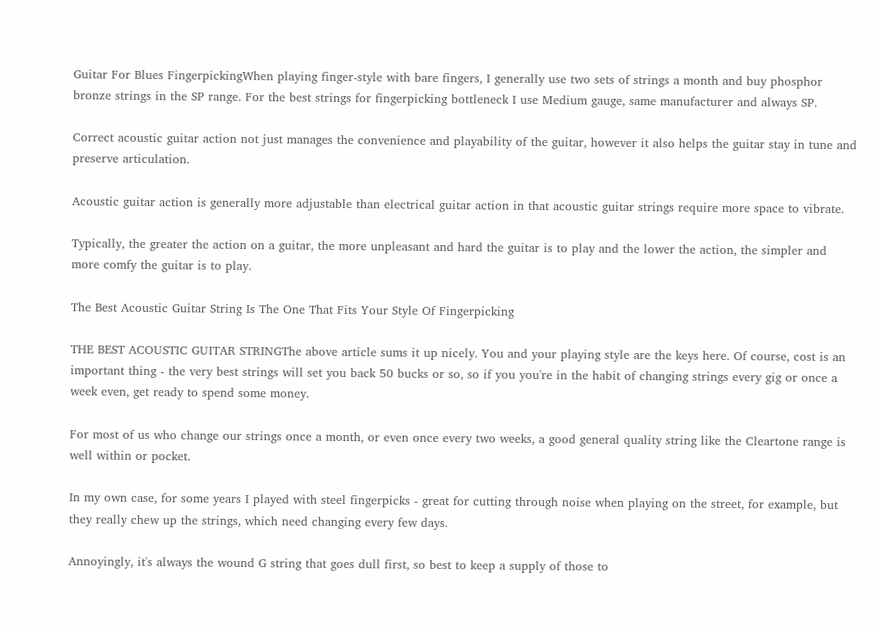Guitar For Blues FingerpickingWhen playing finger-style with bare fingers, I generally use two sets of strings a month and buy phosphor bronze strings in the SP range. For the best strings for fingerpicking bottleneck I use Medium gauge, same manufacturer and always SP.

Correct acoustic guitar action not just manages the convenience and playability of the guitar, however it also helps the guitar stay in tune and preserve articulation.

Acoustic guitar action is generally more adjustable than electrical guitar action in that acoustic guitar strings require more space to vibrate.

Typically, the greater the action on a guitar, the more unpleasant and hard the guitar is to play and the lower the action, the simpler and more comfy the guitar is to play.

The Best Acoustic Guitar String Is The One That Fits Your Style Of Fingerpicking

THE BEST ACOUSTIC GUITAR STRINGThe above article sums it up nicely. You and your playing style are the keys here. Of course, cost is an important thing - the very best strings will set you back 50 bucks or so, so if you you're in the habit of changing strings every gig or once a week even, get ready to spend some money.

For most of us who change our strings once a month, or even once every two weeks, a good general quality string like the Cleartone range is well within or pocket.

In my own case, for some years I played with steel fingerpicks - great for cutting through noise when playing on the street, for example, but they really chew up the strings, which need changing every few days.

Annoyingly, it's always the wound G string that goes dull first, so best to keep a supply of those to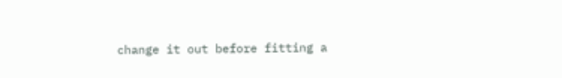change it out before fitting a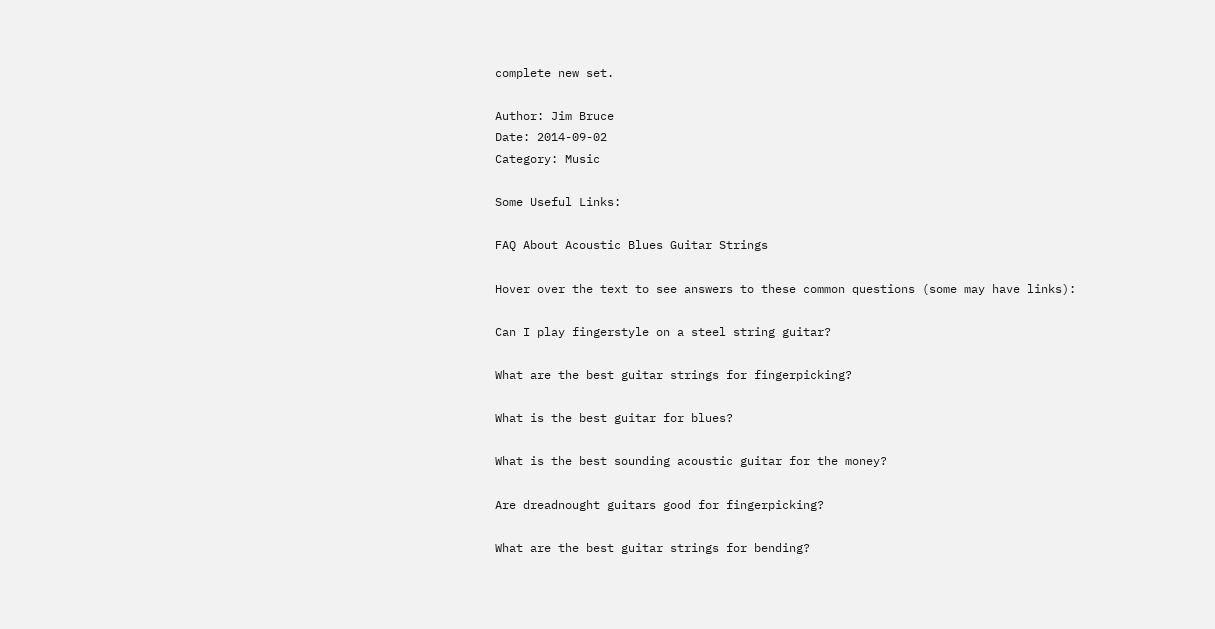complete new set.

Author: Jim Bruce
Date: 2014-09-02
Category: Music

Some Useful Links:

FAQ About Acoustic Blues Guitar Strings

Hover over the text to see answers to these common questions (some may have links):

Can I play fingerstyle on a steel string guitar?

What are the best guitar strings for fingerpicking?

What is the best guitar for blues?

What is the best sounding acoustic guitar for the money?

Are dreadnought guitars good for fingerpicking?

What are the best guitar strings for bending?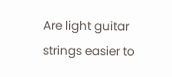Are light guitar strings easier to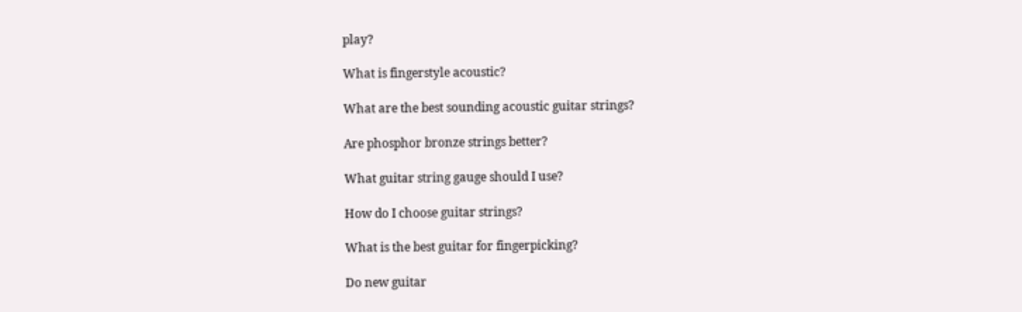play?

What is fingerstyle acoustic?

What are the best sounding acoustic guitar strings?

Are phosphor bronze strings better?

What guitar string gauge should I use?

How do I choose guitar strings?

What is the best guitar for fingerpicking?

Do new guitar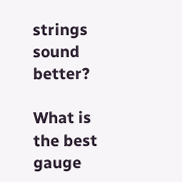strings sound better?

What is the best gauge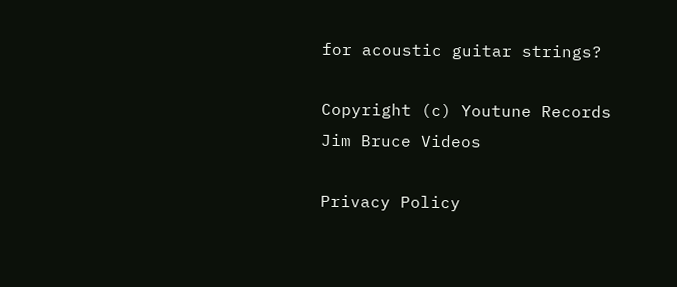for acoustic guitar strings?

Copyright (c) Youtune Records
Jim Bruce Videos

Privacy Policy